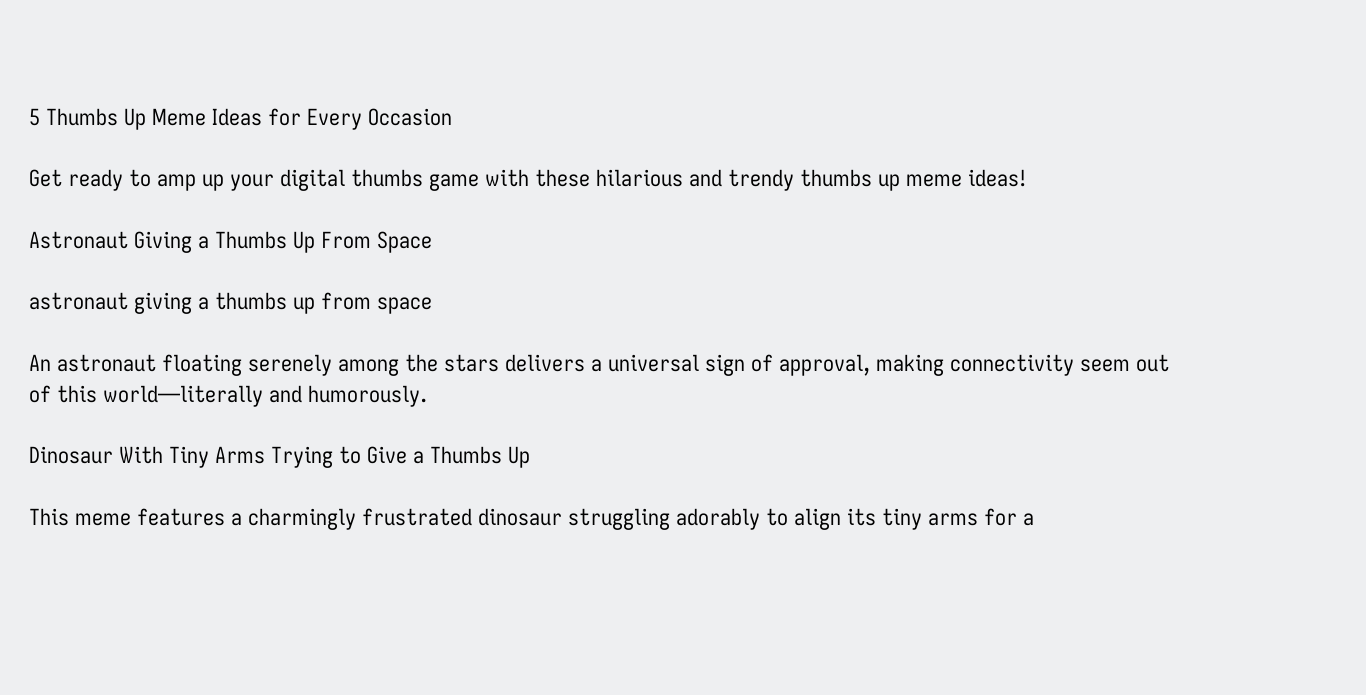5 Thumbs Up Meme Ideas for Every Occasion

Get ready to amp up your digital thumbs game with these hilarious and trendy thumbs up meme ideas!

Astronaut Giving a Thumbs Up From Space

astronaut giving a thumbs up from space

An astronaut floating serenely among the stars delivers a universal sign of approval, making connectivity seem out of this world—literally and humorously.

Dinosaur With Tiny Arms Trying to Give a Thumbs Up

This meme features a charmingly frustrated dinosaur struggling adorably to align its tiny arms for a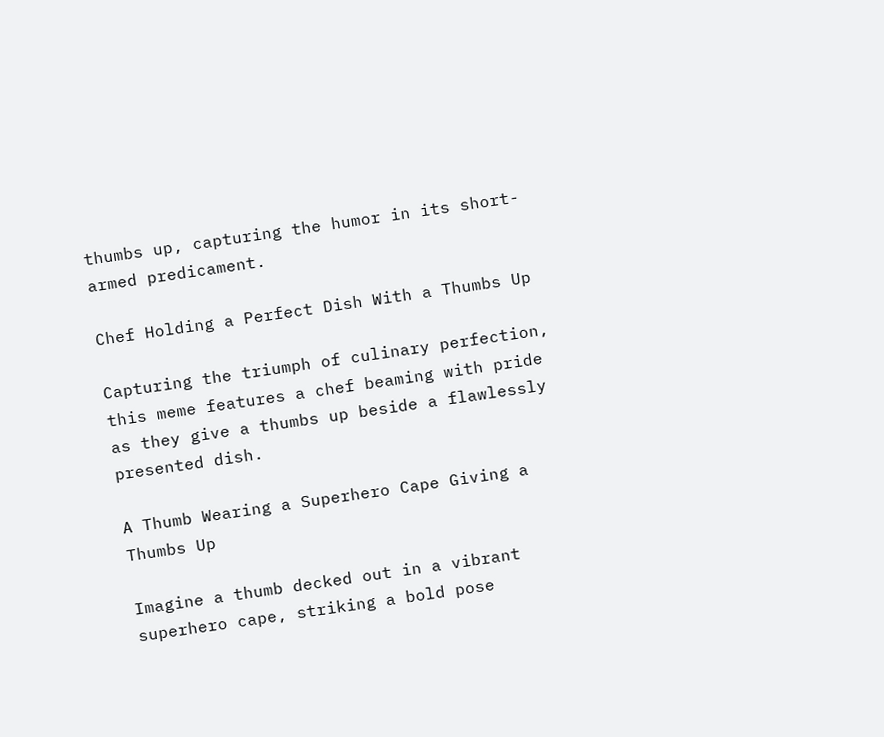thumbs up, capturing the humor in its short-armed predicament.

Chef Holding a Perfect Dish With a Thumbs Up

Capturing the triumph of culinary perfection, this meme features a chef beaming with pride as they give a thumbs up beside a flawlessly presented dish.

A Thumb Wearing a Superhero Cape Giving a Thumbs Up

Imagine a thumb decked out in a vibrant superhero cape, striking a bold pose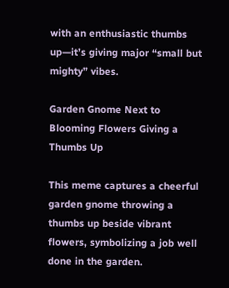with an enthusiastic thumbs up—it’s giving major “small but mighty” vibes.

Garden Gnome Next to Blooming Flowers Giving a Thumbs Up

This meme captures a cheerful garden gnome throwing a thumbs up beside vibrant flowers, symbolizing a job well done in the garden.